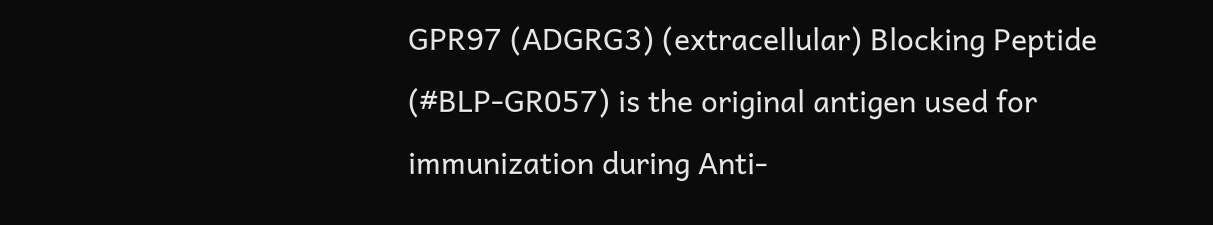GPR97 (ADGRG3) (extracellular) Blocking Peptide (#BLP-GR057) is the original antigen used for immunization during Anti-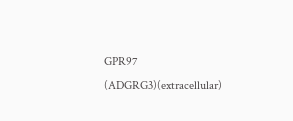GPR97 (ADGRG3)(extracellular)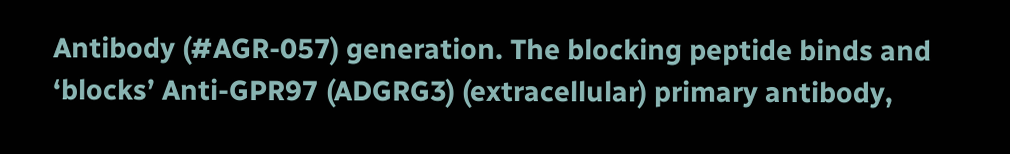Antibody (#AGR-057) generation. The blocking peptide binds and ‘blocks’ Anti-GPR97 (ADGRG3) (extracellular) primary antibody,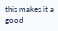this makes it a good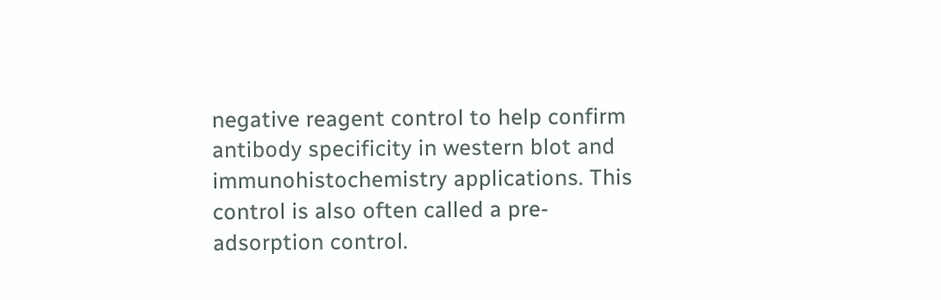negative reagent control to help confirm antibody specificity in western blot and immunohistochemistry applications. This control is also often called a pre-adsorption control.